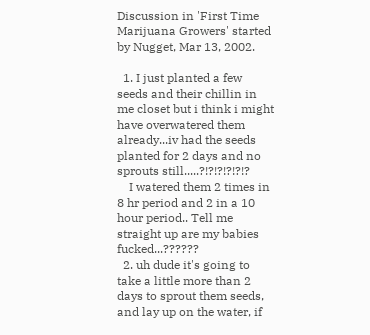Discussion in 'First Time Marijuana Growers' started by Nugget, Mar 13, 2002.

  1. I just planted a few seeds and their chillin in me closet but i think i might have overwatered them already...iv had the seeds planted for 2 days and no sprouts still.....?!?!?!?!?!?
    I watered them 2 times in 8 hr period and 2 in a 10 hour period.. Tell me straight up are my babies fucked...??????
  2. uh dude it's going to take a little more than 2 days to sprout them seeds, and lay up on the water, if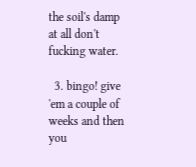the soil's damp at all don't fucking water.

  3. bingo! give 'em a couple of weeks and then you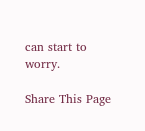can start to worry.

Share This Page